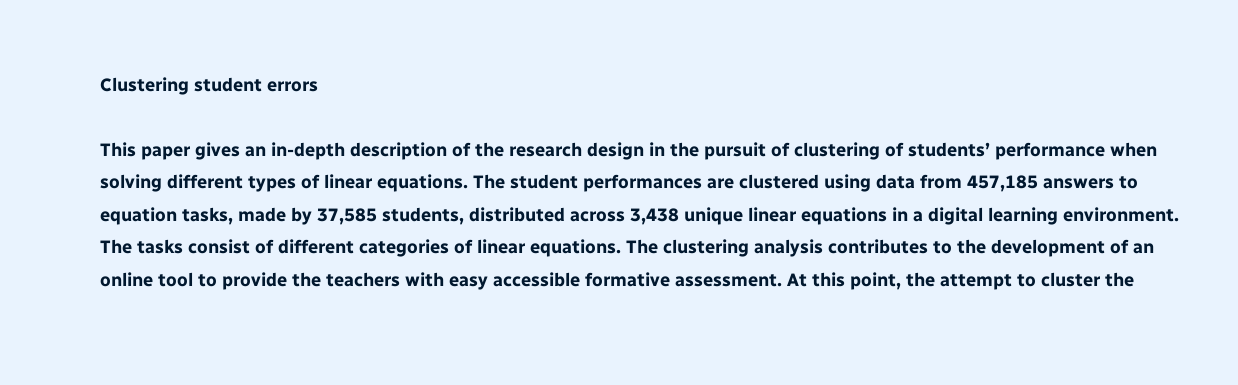Clustering student errors

This paper gives an in-depth description of the research design in the pursuit of clustering of students’ performance when solving different types of linear equations. The student performances are clustered using data from 457,185 answers to equation tasks, made by 37,585 students, distributed across 3,438 unique linear equations in a digital learning environment. The tasks consist of different categories of linear equations. The clustering analysis contributes to the development of an online tool to provide the teachers with easy accessible formative assessment. At this point, the attempt to cluster the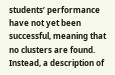students’ performance have not yet been successful, meaning that no clusters are found. Instead, a description of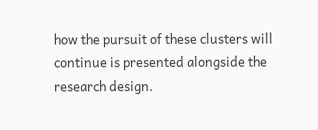how the pursuit of these clusters will continue is presented alongside the research design.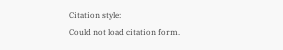Citation style:
Could not load citation form.